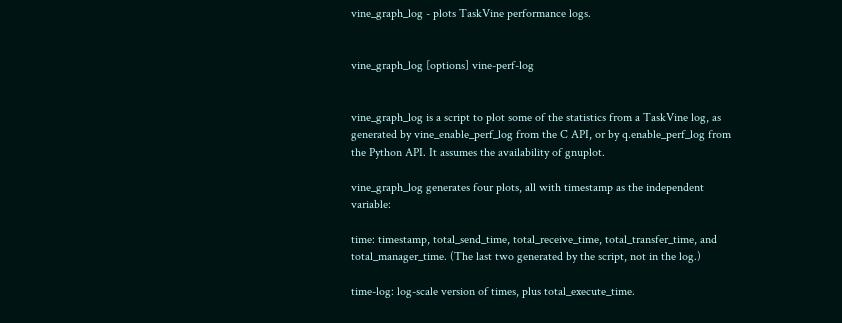vine_graph_log - plots TaskVine performance logs.


vine_graph_log [options] vine-perf-log


vine_graph_log is a script to plot some of the statistics from a TaskVine log, as generated by vine_enable_perf_log from the C API, or by q.enable_perf_log from the Python API. It assumes the availability of gnuplot.

vine_graph_log generates four plots, all with timestamp as the independent variable:

time: timestamp, total_send_time, total_receive_time, total_transfer_time, and total_manager_time. (The last two generated by the script, not in the log.)

time-log: log-scale version of times, plus total_execute_time.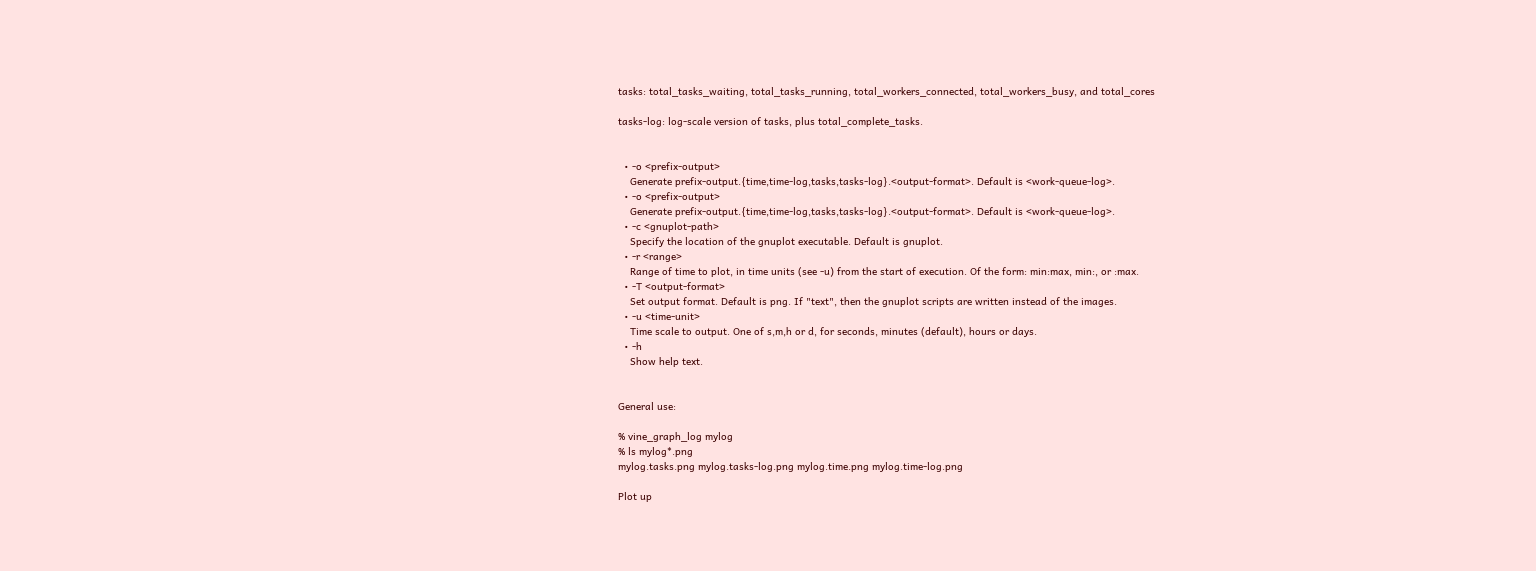tasks: total_tasks_waiting, total_tasks_running, total_workers_connected, total_workers_busy, and total_cores

tasks-log: log-scale version of tasks, plus total_complete_tasks.


  • -o <prefix-output>
    Generate prefix-output.{time,time-log,tasks,tasks-log}.<output-format>. Default is <work-queue-log>.
  • -o <prefix-output>
    Generate prefix-output.{time,time-log,tasks,tasks-log}.<output-format>. Default is <work-queue-log>.
  • -c <gnuplot-path>
    Specify the location of the gnuplot executable. Default is gnuplot.
  • -r <range>
    Range of time to plot, in time units (see -u) from the start of execution. Of the form: min:max, min:, or :max.
  • -T <output-format>
    Set output format. Default is png. If "text", then the gnuplot scripts are written instead of the images.
  • -u <time-unit>
    Time scale to output. One of s,m,h or d, for seconds, minutes (default), hours or days.
  • -h
    Show help text.


General use:

% vine_graph_log mylog
% ls mylog*.png
mylog.tasks.png mylog.tasks-log.png mylog.time.png mylog.time-log.png

Plot up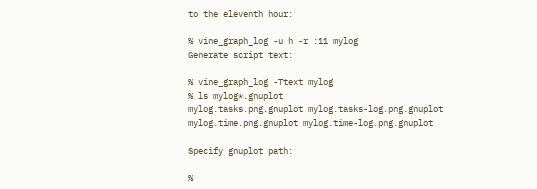to the eleventh hour:

% vine_graph_log -u h -r :11 mylog
Generate script text:

% vine_graph_log -Ttext mylog
% ls mylog*.gnuplot
mylog.tasks.png.gnuplot mylog.tasks-log.png.gnuplot mylog.time.png.gnuplot mylog.time-log.png.gnuplot

Specify gnuplot path:

%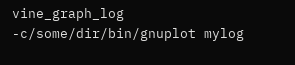vine_graph_log -c/some/dir/bin/gnuplot mylog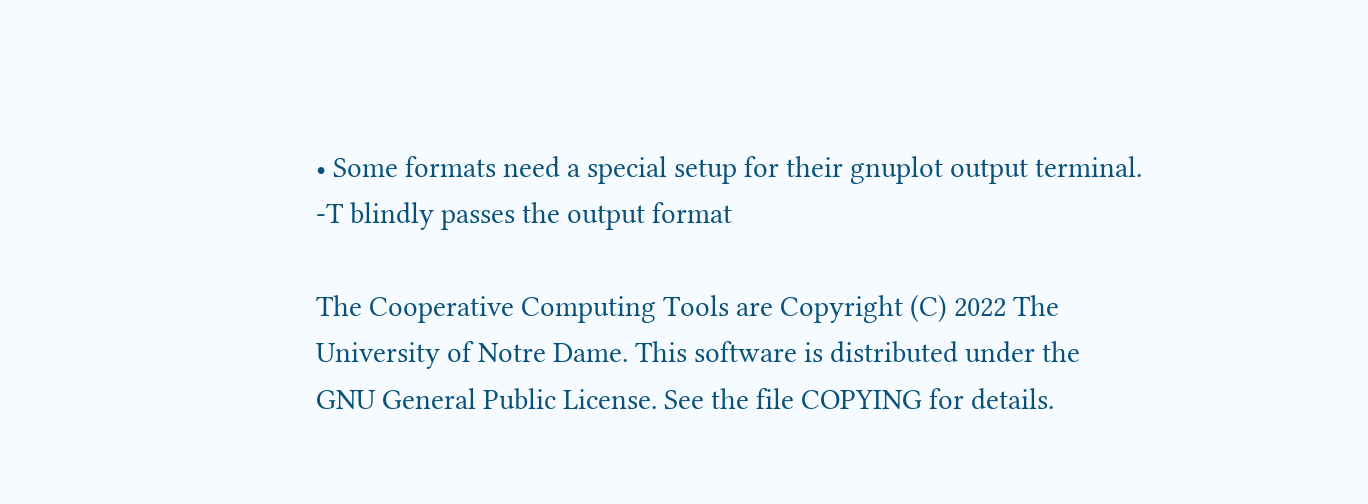• Some formats need a special setup for their gnuplot output terminal. -T blindly passes the output format

The Cooperative Computing Tools are Copyright (C) 2022 The University of Notre Dame. This software is distributed under the GNU General Public License. See the file COPYING for details.